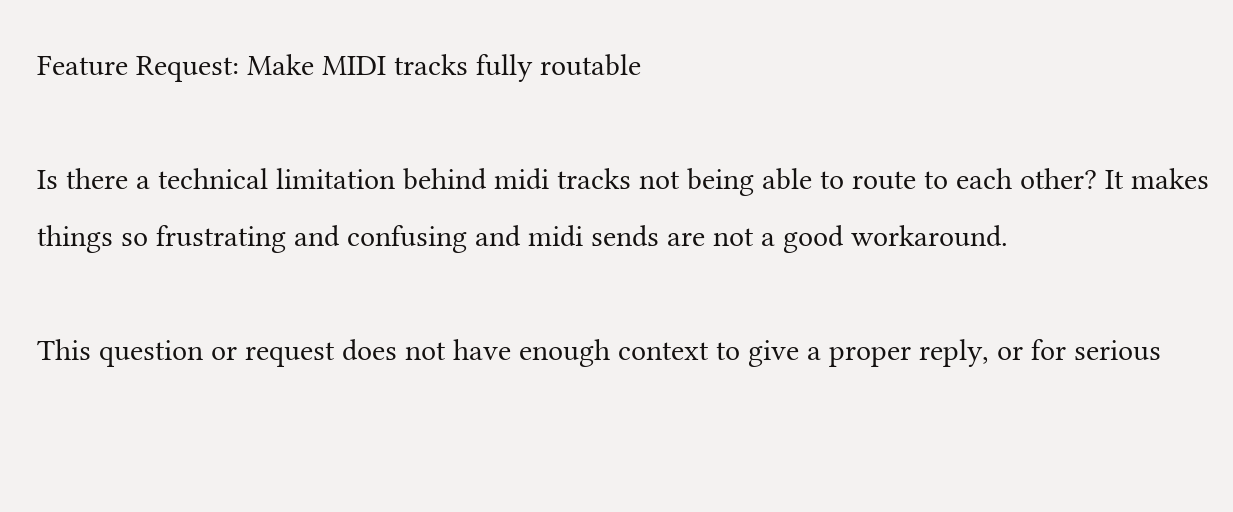Feature Request: Make MIDI tracks fully routable

Is there a technical limitation behind midi tracks not being able to route to each other? It makes things so frustrating and confusing and midi sends are not a good workaround.

This question or request does not have enough context to give a proper reply, or for serious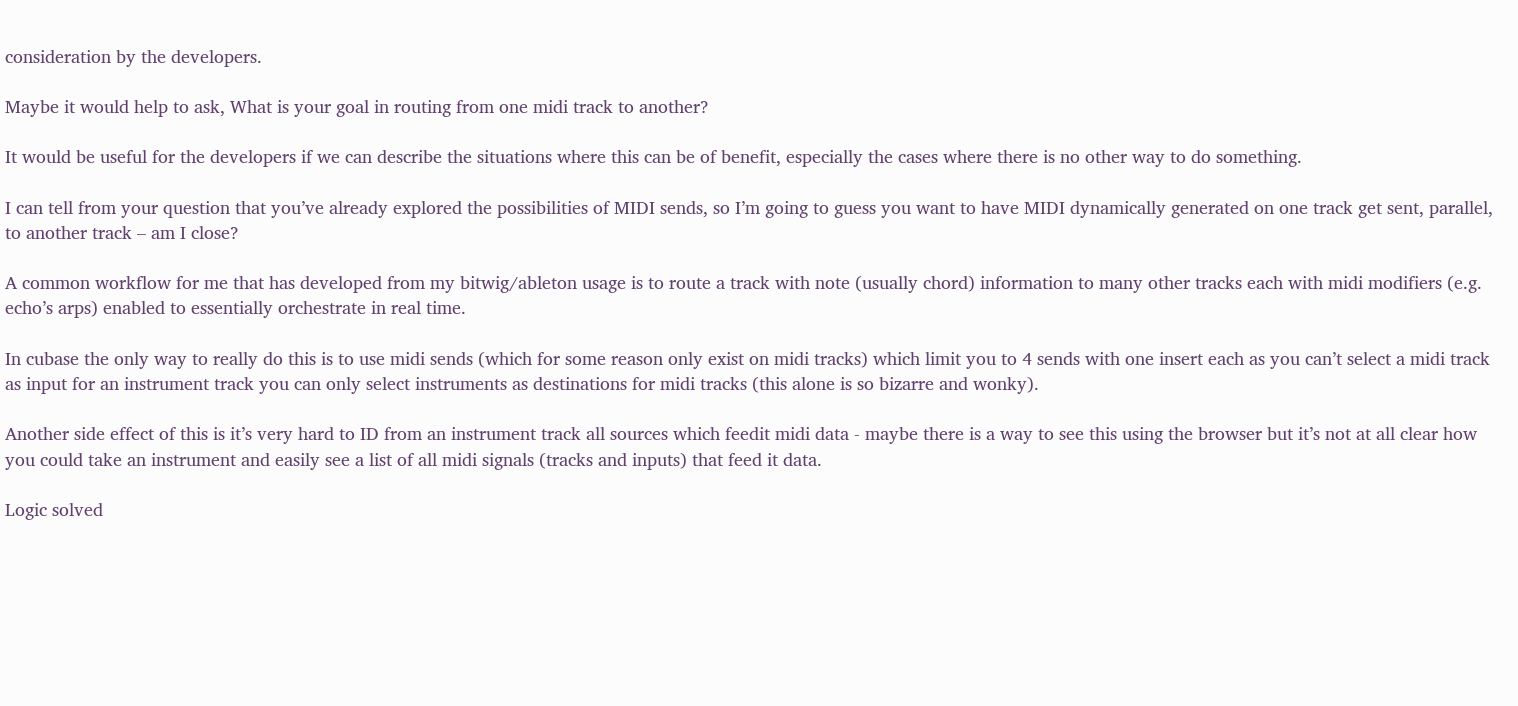consideration by the developers.

Maybe it would help to ask, What is your goal in routing from one midi track to another?

It would be useful for the developers if we can describe the situations where this can be of benefit, especially the cases where there is no other way to do something.

I can tell from your question that you’ve already explored the possibilities of MIDI sends, so I’m going to guess you want to have MIDI dynamically generated on one track get sent, parallel, to another track – am I close?

A common workflow for me that has developed from my bitwig/ableton usage is to route a track with note (usually chord) information to many other tracks each with midi modifiers (e.g. echo’s arps) enabled to essentially orchestrate in real time.

In cubase the only way to really do this is to use midi sends (which for some reason only exist on midi tracks) which limit you to 4 sends with one insert each as you can’t select a midi track as input for an instrument track you can only select instruments as destinations for midi tracks (this alone is so bizarre and wonky).

Another side effect of this is it’s very hard to ID from an instrument track all sources which feedit midi data - maybe there is a way to see this using the browser but it’s not at all clear how you could take an instrument and easily see a list of all midi signals (tracks and inputs) that feed it data.

Logic solved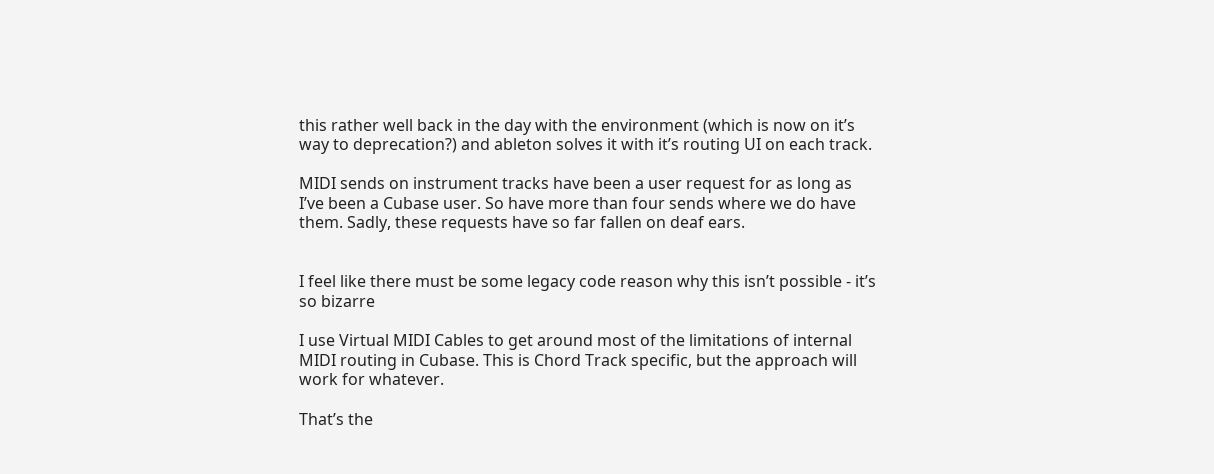this rather well back in the day with the environment (which is now on it’s way to deprecation?) and ableton solves it with it’s routing UI on each track.

MIDI sends on instrument tracks have been a user request for as long as I’ve been a Cubase user. So have more than four sends where we do have them. Sadly, these requests have so far fallen on deaf ears.


I feel like there must be some legacy code reason why this isn’t possible - it’s so bizarre

I use Virtual MIDI Cables to get around most of the limitations of internal MIDI routing in Cubase. This is Chord Track specific, but the approach will work for whatever.

That’s the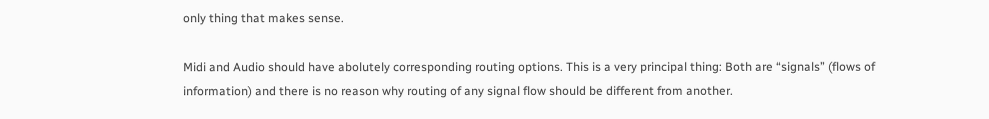only thing that makes sense.

Midi and Audio should have abolutely corresponding routing options. This is a very principal thing: Both are “signals” (flows of information) and there is no reason why routing of any signal flow should be different from another.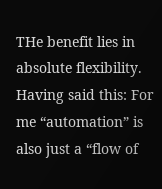THe benefit lies in absolute flexibility. Having said this: For me “automation” is also just a “flow of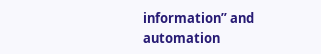information” and automation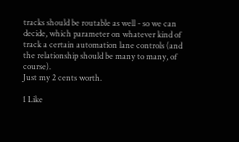tracks should be routable as well - so we can decide, which parameter on whatever kind of track a certain automation lane controls (and the relationship should be many to many, of course).
Just my 2 cents worth.

1 Like